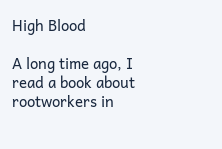High Blood

A long time ago, I read a book about rootworkers in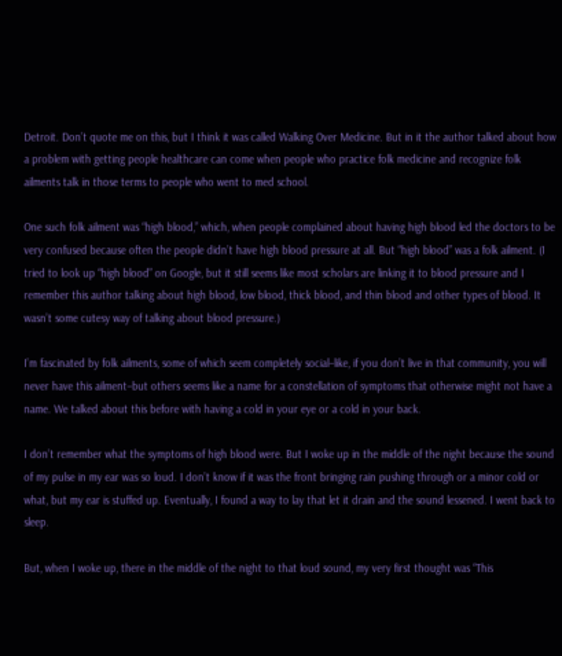Detroit. Don’t quote me on this, but I think it was called Walking Over Medicine. But in it the author talked about how a problem with getting people healthcare can come when people who practice folk medicine and recognize folk ailments talk in those terms to people who went to med school.

One such folk ailment was “high blood,” which, when people complained about having high blood led the doctors to be very confused because often the people didn’t have high blood pressure at all. But “high blood” was a folk ailment. (I tried to look up “high blood” on Google, but it still seems like most scholars are linking it to blood pressure and I remember this author talking about high blood, low blood, thick blood, and thin blood and other types of blood. It wasn’t some cutesy way of talking about blood pressure.)

I’m fascinated by folk ailments, some of which seem completely social–like, if you don’t live in that community, you will never have this ailment–but others seems like a name for a constellation of symptoms that otherwise might not have a name. We talked about this before with having a cold in your eye or a cold in your back.

I don’t remember what the symptoms of high blood were. But I woke up in the middle of the night because the sound of my pulse in my ear was so loud. I don’t know if it was the front bringing rain pushing through or a minor cold or what, but my ear is stuffed up. Eventually, I found a way to lay that let it drain and the sound lessened. I went back to sleep.

But, when I woke up, there in the middle of the night to that loud sound, my very first thought was “This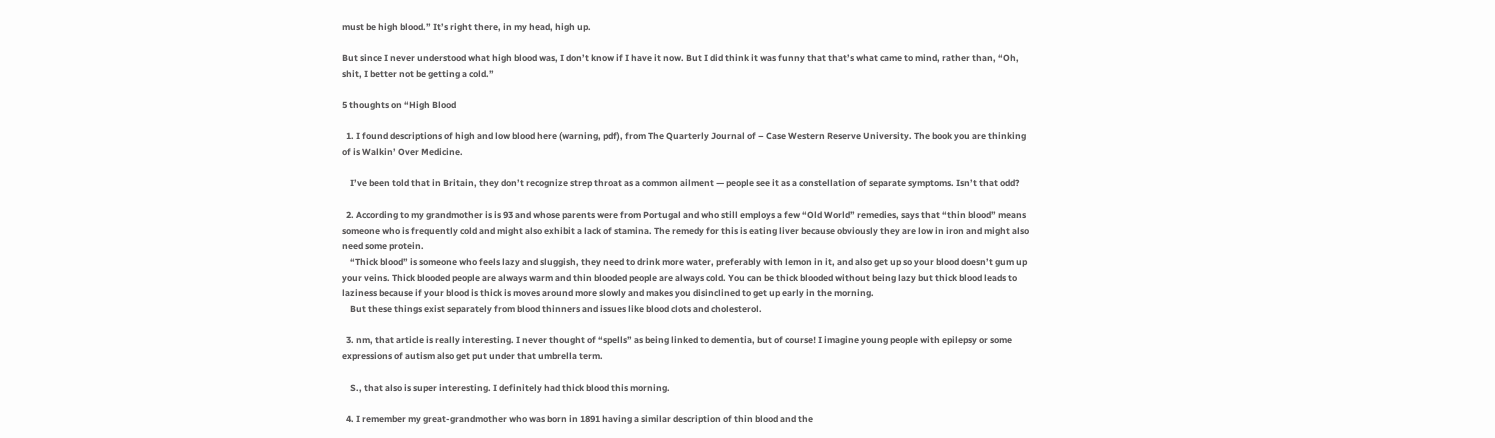must be high blood.” It’s right there, in my head, high up.

But since I never understood what high blood was, I don’t know if I have it now. But I did think it was funny that that’s what came to mind, rather than, “Oh, shit, I better not be getting a cold.”

5 thoughts on “High Blood

  1. I found descriptions of high and low blood here (warning, pdf), from The Quarterly Journal of – Case Western Reserve University. The book you are thinking of is Walkin’ Over Medicine.

    I’ve been told that in Britain, they don’t recognize strep throat as a common ailment — people see it as a constellation of separate symptoms. Isn’t that odd?

  2. According to my grandmother is is 93 and whose parents were from Portugal and who still employs a few “Old World” remedies, says that “thin blood” means someone who is frequently cold and might also exhibit a lack of stamina. The remedy for this is eating liver because obviously they are low in iron and might also need some protein.
    “Thick blood” is someone who feels lazy and sluggish, they need to drink more water, preferably with lemon in it, and also get up so your blood doesn’t gum up your veins. Thick blooded people are always warm and thin blooded people are always cold. You can be thick blooded without being lazy but thick blood leads to laziness because if your blood is thick is moves around more slowly and makes you disinclined to get up early in the morning.
    But these things exist separately from blood thinners and issues like blood clots and cholesterol.

  3. nm, that article is really interesting. I never thought of “spells” as being linked to dementia, but of course! I imagine young people with epilepsy or some expressions of autism also get put under that umbrella term.

    S., that also is super interesting. I definitely had thick blood this morning.

  4. I remember my great-grandmother who was born in 1891 having a similar description of thin blood and the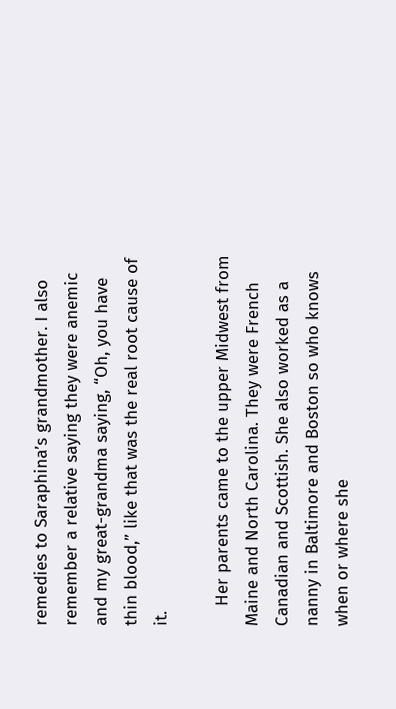remedies to Saraphina’s grandmother. I also remember a relative saying they were anemic and my great-grandma saying, “Oh, you have thin blood,” like that was the real root cause of it.

    Her parents came to the upper Midwest from Maine and North Carolina. They were French Canadian and Scottish. She also worked as a nanny in Baltimore and Boston so who knows when or where she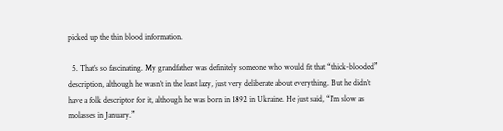picked up the thin blood information.

  5. That’s so fascinating. My grandfather was definitely someone who would fit that “thick-blooded” description, although he wasn’t in the least lazy, just very deliberate about everything. But he didn’t have a folk descriptor for it, although he was born in 1892 in Ukraine. He just said, “I’m slow as molasses in January.”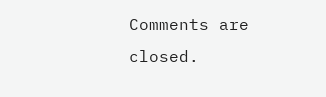Comments are closed.